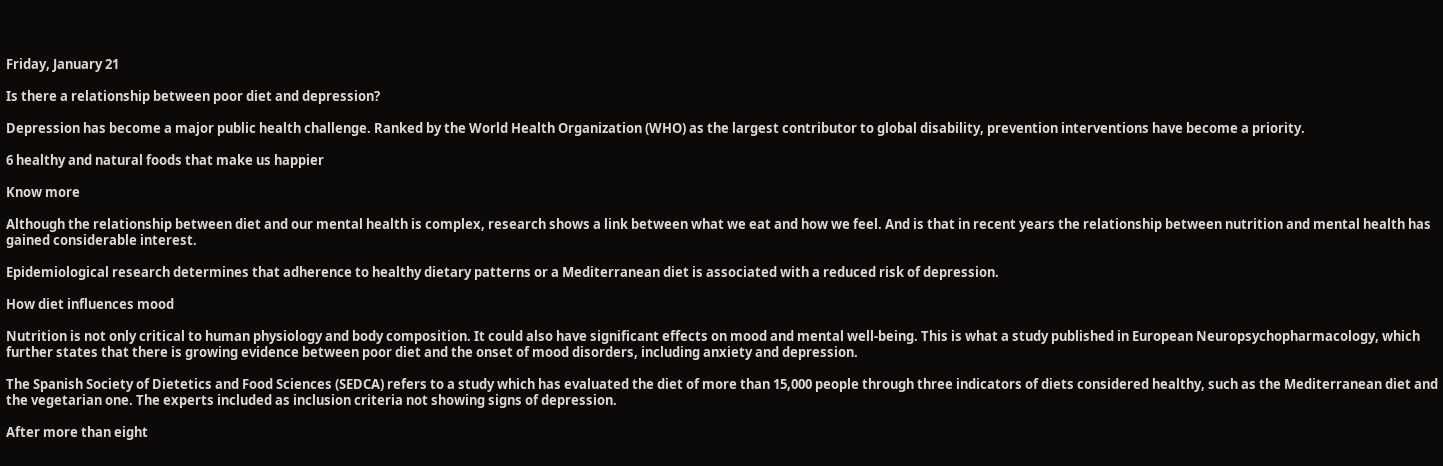Friday, January 21

Is there a relationship between poor diet and depression?

Depression has become a major public health challenge. Ranked by the World Health Organization (WHO) as the largest contributor to global disability, prevention interventions have become a priority.

6 healthy and natural foods that make us happier

Know more

Although the relationship between diet and our mental health is complex, research shows a link between what we eat and how we feel. And is that in recent years the relationship between nutrition and mental health has gained considerable interest.

Epidemiological research determines that adherence to healthy dietary patterns or a Mediterranean diet is associated with a reduced risk of depression.

How diet influences mood

Nutrition is not only critical to human physiology and body composition. It could also have significant effects on mood and mental well-being. This is what a study published in European Neuropsychopharmacology, which further states that there is growing evidence between poor diet and the onset of mood disorders, including anxiety and depression.

The Spanish Society of Dietetics and Food Sciences (SEDCA) refers to a study which has evaluated the diet of more than 15,000 people through three indicators of diets considered healthy, such as the Mediterranean diet and the vegetarian one. The experts included as inclusion criteria not showing signs of depression.

After more than eight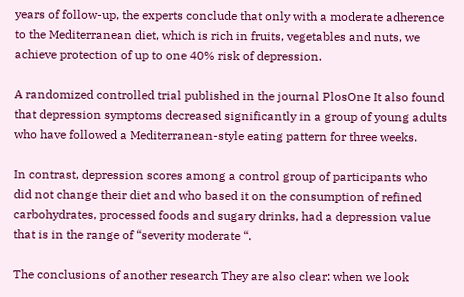years of follow-up, the experts conclude that only with a moderate adherence to the Mediterranean diet, which is rich in fruits, vegetables and nuts, we achieve protection of up to one 40% risk of depression.

A randomized controlled trial published in the journal PlosOne It also found that depression symptoms decreased significantly in a group of young adults who have followed a Mediterranean-style eating pattern for three weeks.

In contrast, depression scores among a control group of participants who did not change their diet and who based it on the consumption of refined carbohydrates, processed foods and sugary drinks, had a depression value that is in the range of “severity moderate “.

The conclusions of another research They are also clear: when we look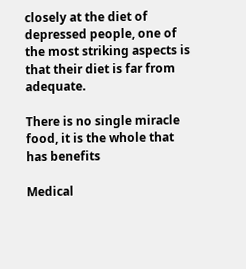closely at the diet of depressed people, one of the most striking aspects is that their diet is far from adequate.

There is no single miracle food, it is the whole that has benefits

Medical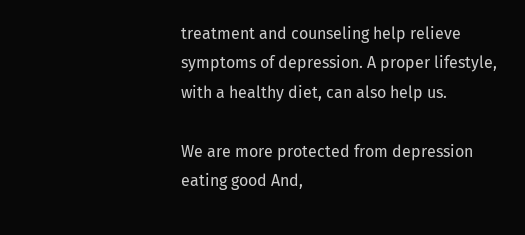treatment and counseling help relieve symptoms of depression. A proper lifestyle, with a healthy diet, can also help us.

We are more protected from depression eating good And,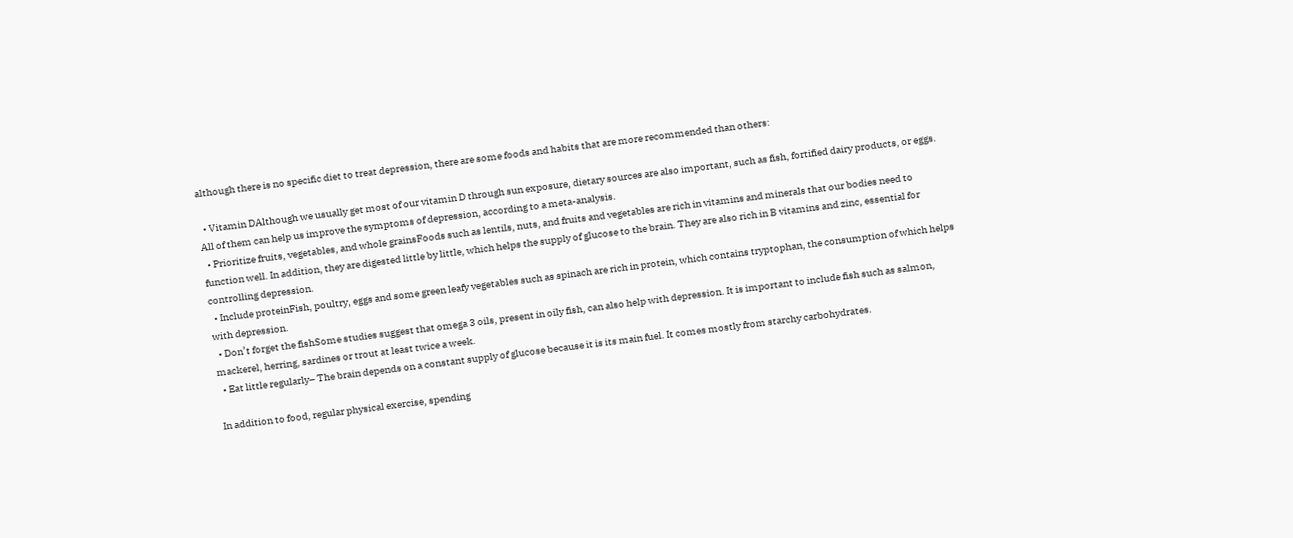although there is no specific diet to treat depression, there are some foods and habits that are more recommended than others:

  • Vitamin DAlthough we usually get most of our vitamin D through sun exposure, dietary sources are also important, such as fish, fortified dairy products, or eggs. All of them can help us improve the symptoms of depression, according to a meta-analysis.
  • Prioritize fruits, vegetables, and whole grainsFoods such as lentils, nuts, and fruits and vegetables are rich in vitamins and minerals that our bodies need to function well. In addition, they are digested little by little, which helps the supply of glucose to the brain. They are also rich in B vitamins and zinc, essential for controlling depression.
  • Include proteinFish, poultry, eggs and some green leafy vegetables such as spinach are rich in protein, which contains tryptophan, the consumption of which helps with depression.
  • Don’t forget the fishSome studies suggest that omega 3 oils, present in oily fish, can also help with depression. It is important to include fish such as salmon, mackerel, herring, sardines or trout at least twice a week.
  • Eat little regularly– The brain depends on a constant supply of glucose because it is its main fuel. It comes mostly from starchy carbohydrates.

In addition to food, regular physical exercise, spending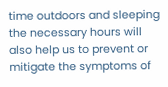time outdoors and sleeping the necessary hours will also help us to prevent or mitigate the symptoms of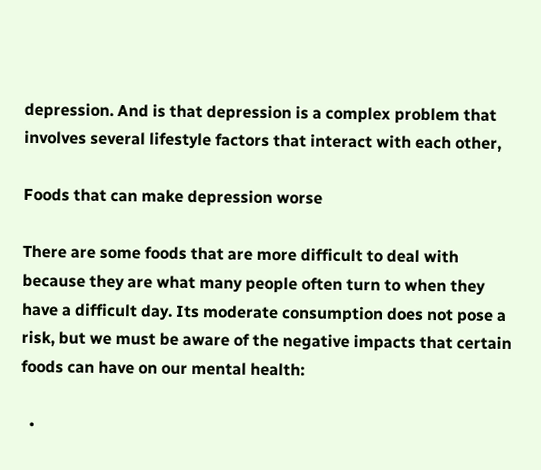depression. And is that depression is a complex problem that involves several lifestyle factors that interact with each other,

Foods that can make depression worse

There are some foods that are more difficult to deal with because they are what many people often turn to when they have a difficult day. Its moderate consumption does not pose a risk, but we must be aware of the negative impacts that certain foods can have on our mental health:

  •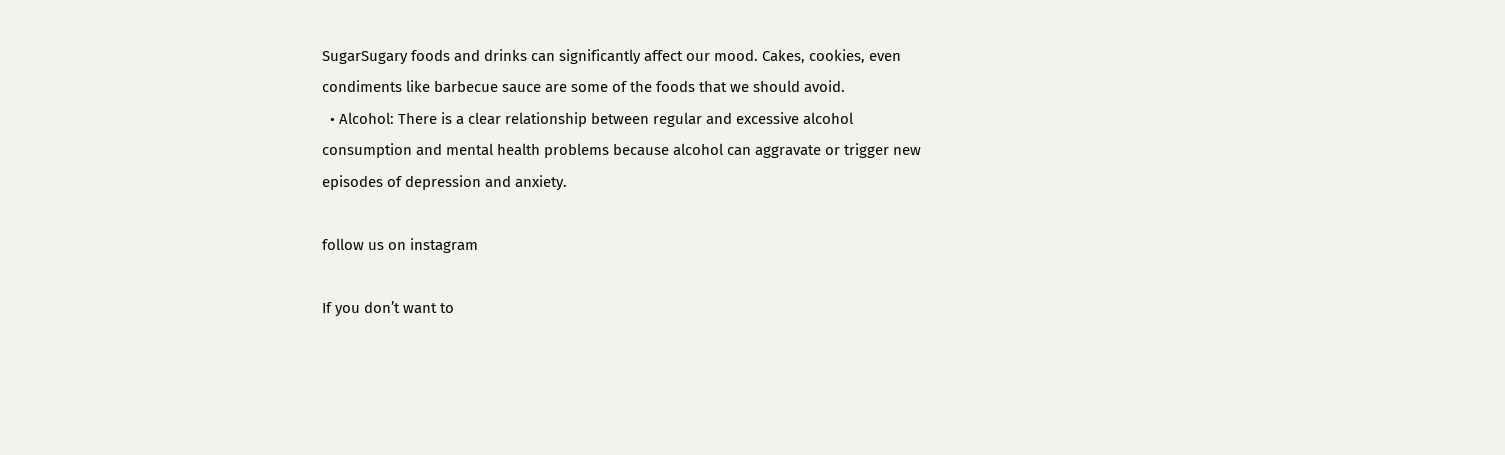SugarSugary foods and drinks can significantly affect our mood. Cakes, cookies, even condiments like barbecue sauce are some of the foods that we should avoid.
  • Alcohol: There is a clear relationship between regular and excessive alcohol consumption and mental health problems because alcohol can aggravate or trigger new episodes of depression and anxiety.

follow us on instagram

If you don’t want to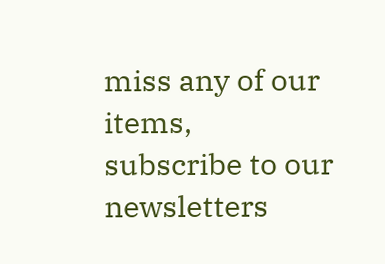miss any of our items, subscribe to our newsletters